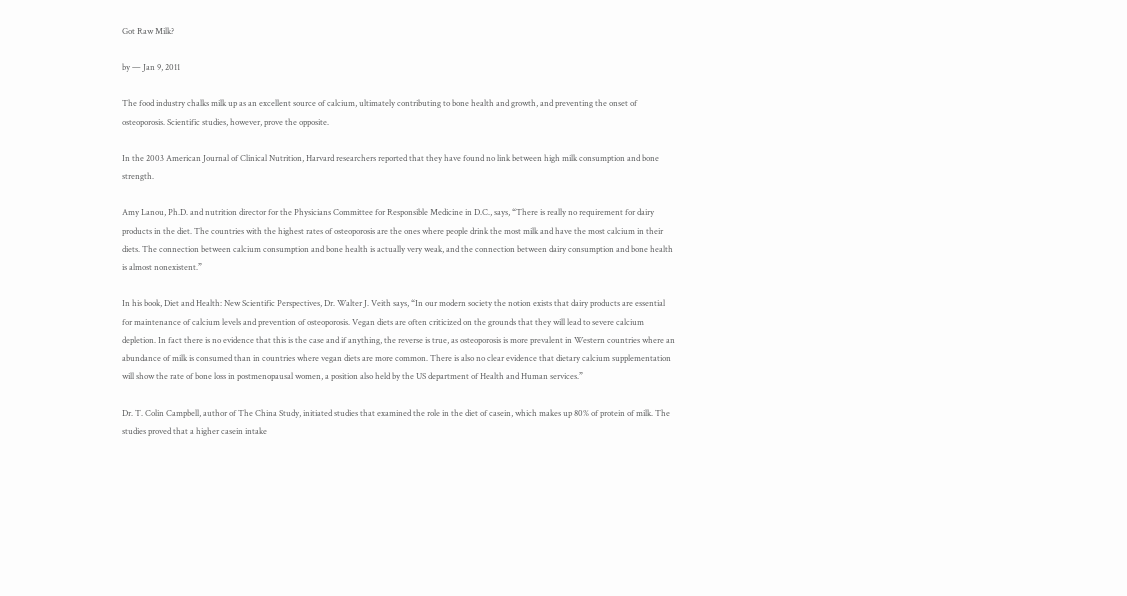Got Raw Milk?

by — Jan 9, 2011

The food industry chalks milk up as an excellent source of calcium, ultimately contributing to bone health and growth, and preventing the onset of osteoporosis. Scientific studies, however, prove the opposite.

In the 2003 American Journal of Clinical Nutrition, Harvard researchers reported that they have found no link between high milk consumption and bone strength.

Amy Lanou, Ph.D. and nutrition director for the Physicians Committee for Responsible Medicine in D.C., says, “There is really no requirement for dairy products in the diet. The countries with the highest rates of osteoporosis are the ones where people drink the most milk and have the most calcium in their diets. The connection between calcium consumption and bone health is actually very weak, and the connection between dairy consumption and bone health is almost nonexistent.”

In his book, Diet and Health: New Scientific Perspectives, Dr. Walter J. Veith says, “In our modern society the notion exists that dairy products are essential for maintenance of calcium levels and prevention of osteoporosis. Vegan diets are often criticized on the grounds that they will lead to severe calcium depletion. In fact there is no evidence that this is the case and if anything, the reverse is true, as osteoporosis is more prevalent in Western countries where an abundance of milk is consumed than in countries where vegan diets are more common. There is also no clear evidence that dietary calcium supplementation will show the rate of bone loss in postmenopausal women, a position also held by the US department of Health and Human services.”

Dr. T. Colin Campbell, author of The China Study, initiated studies that examined the role in the diet of casein, which makes up 80% of protein of milk. The studies proved that a higher casein intake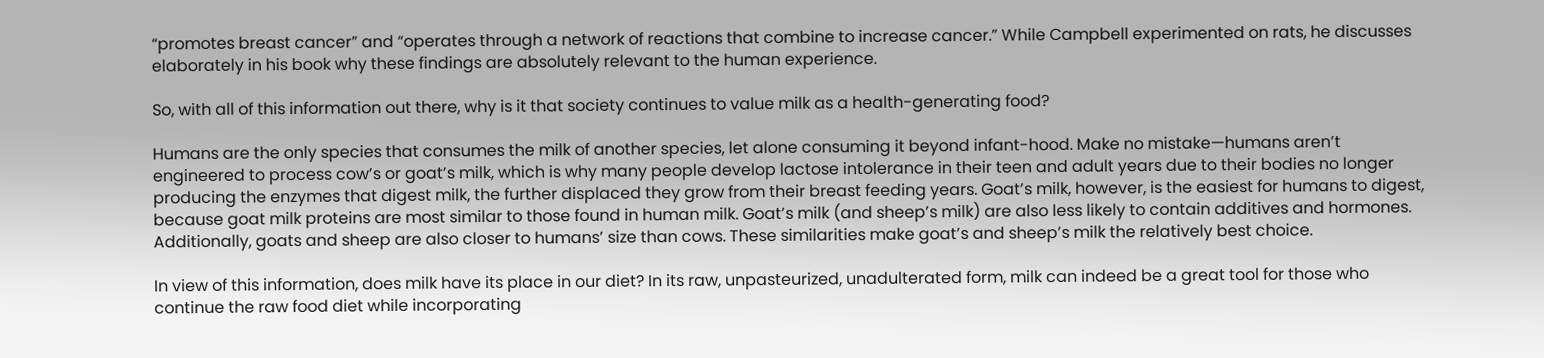“promotes breast cancer” and “operates through a network of reactions that combine to increase cancer.” While Campbell experimented on rats, he discusses elaborately in his book why these findings are absolutely relevant to the human experience.

So, with all of this information out there, why is it that society continues to value milk as a health-generating food?

Humans are the only species that consumes the milk of another species, let alone consuming it beyond infant-hood. Make no mistake—humans aren’t engineered to process cow’s or goat’s milk, which is why many people develop lactose intolerance in their teen and adult years due to their bodies no longer producing the enzymes that digest milk, the further displaced they grow from their breast feeding years. Goat’s milk, however, is the easiest for humans to digest, because goat milk proteins are most similar to those found in human milk. Goat’s milk (and sheep’s milk) are also less likely to contain additives and hormones. Additionally, goats and sheep are also closer to humans’ size than cows. These similarities make goat’s and sheep’s milk the relatively best choice.

In view of this information, does milk have its place in our diet? In its raw, unpasteurized, unadulterated form, milk can indeed be a great tool for those who continue the raw food diet while incorporating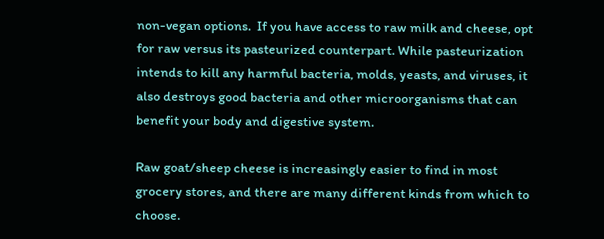non-vegan options.  If you have access to raw milk and cheese, opt for raw versus its pasteurized counterpart. While pasteurization intends to kill any harmful bacteria, molds, yeasts, and viruses, it also destroys good bacteria and other microorganisms that can benefit your body and digestive system.

Raw goat/sheep cheese is increasingly easier to find in most grocery stores, and there are many different kinds from which to choose.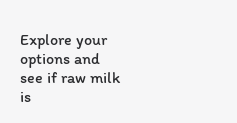Explore your options and see if raw milk is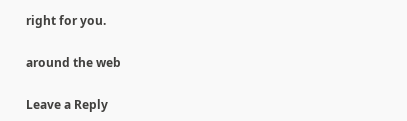right for you.

around the web

Leave a Reply